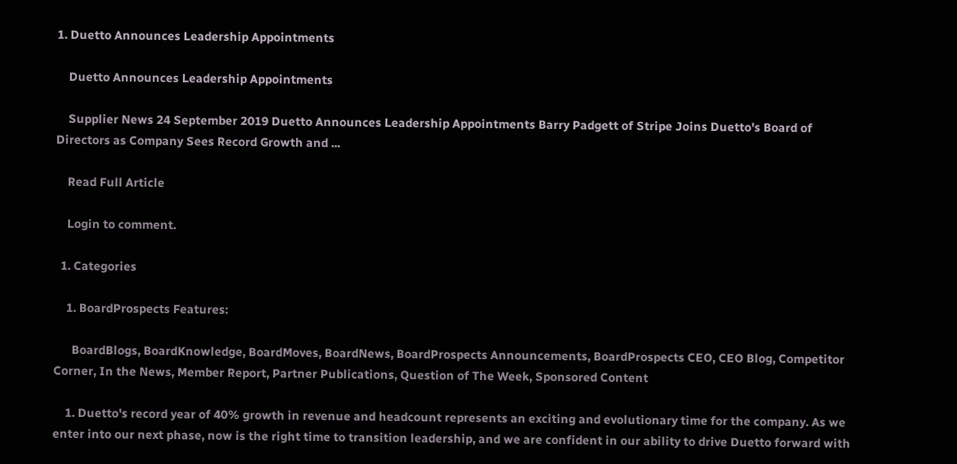1. Duetto Announces Leadership Appointments

    Duetto Announces Leadership Appointments

    Supplier News 24 September 2019 Duetto Announces Leadership Appointments Barry Padgett of Stripe Joins Duetto's Board of Directors as Company Sees Record Growth and ...

    Read Full Article

    Login to comment.

  1. Categories

    1. BoardProspects Features:

      BoardBlogs, BoardKnowledge, BoardMoves, BoardNews, BoardProspects Announcements, BoardProspects CEO, CEO Blog, Competitor Corner, In the News, Member Report, Partner Publications, Question of The Week, Sponsored Content

    1. Duetto's record year of 40% growth in revenue and headcount represents an exciting and evolutionary time for the company. As we enter into our next phase, now is the right time to transition leadership, and we are confident in our ability to drive Duetto forward with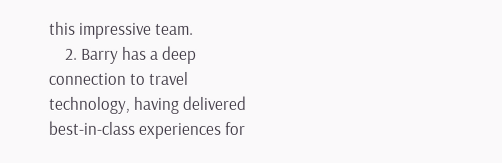this impressive team.
    2. Barry has a deep connection to travel technology, having delivered best-in-class experiences for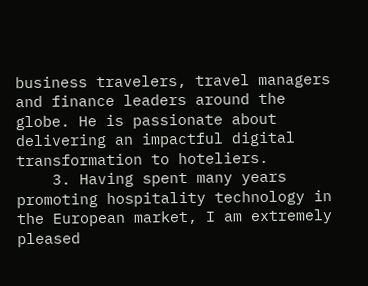business travelers, travel managers and finance leaders around the globe. He is passionate about delivering an impactful digital transformation to hoteliers.
    3. Having spent many years promoting hospitality technology in the European market, I am extremely pleased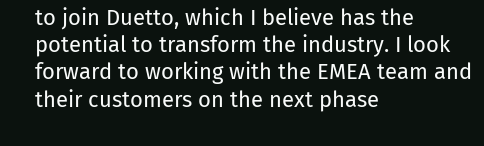to join Duetto, which I believe has the potential to transform the industry. I look forward to working with the EMEA team and their customers on the next phase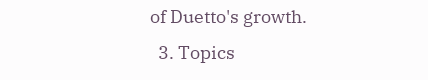of Duetto's growth.
  3. Topics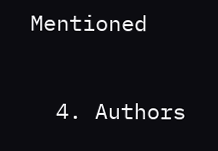Mentioned

  4. Authors